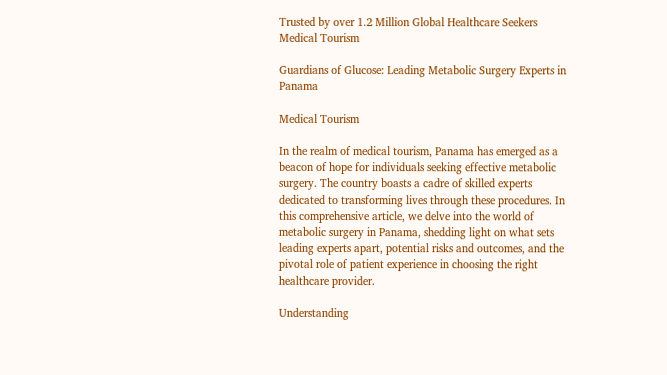Trusted by over 1.2 Million Global Healthcare Seekers
Medical Tourism

Guardians of Glucose: Leading Metabolic Surgery Experts in Panama

Medical Tourism

In the realm of medical tourism, Panama has emerged as a beacon of hope for individuals seeking effective metabolic surgery. The country boasts a cadre of skilled experts dedicated to transforming lives through these procedures. In this comprehensive article, we delve into the world of metabolic surgery in Panama, shedding light on what sets leading experts apart, potential risks and outcomes, and the pivotal role of patient experience in choosing the right healthcare provider.

Understanding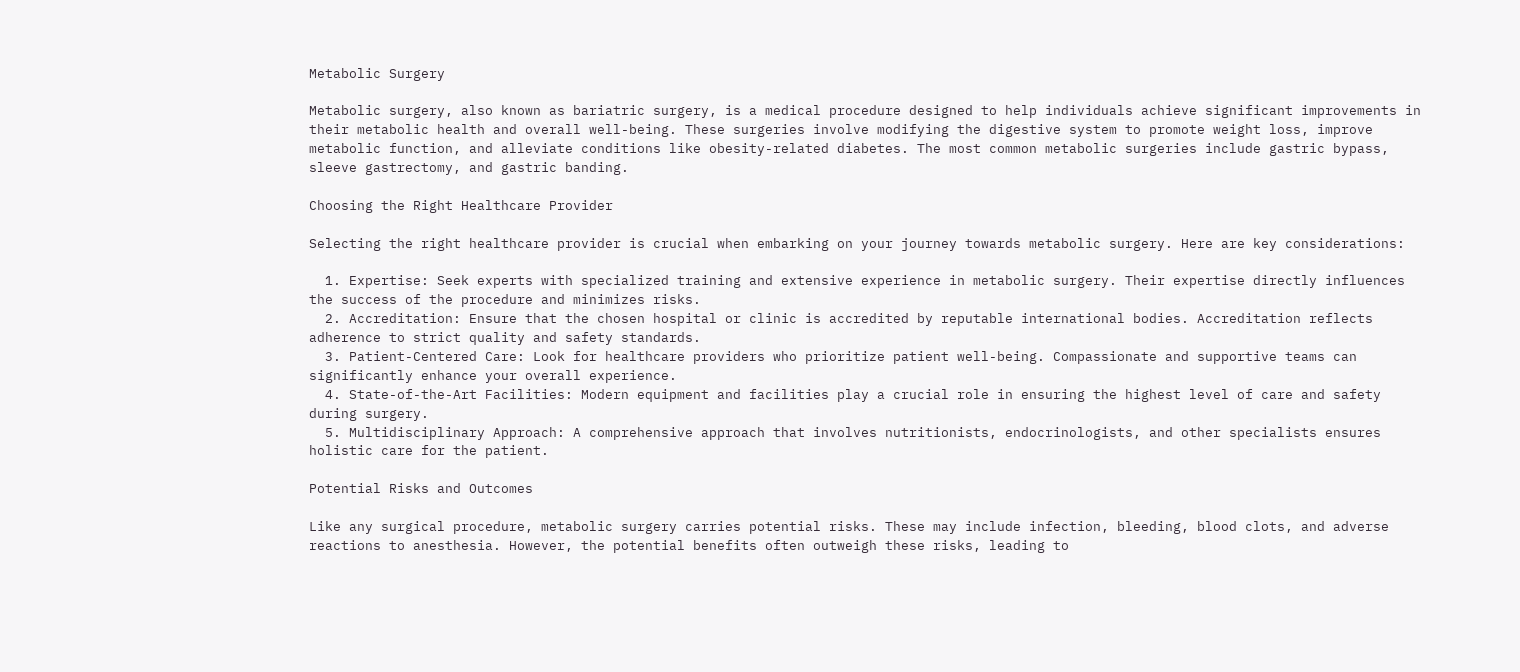Metabolic Surgery

Metabolic surgery, also known as bariatric surgery, is a medical procedure designed to help individuals achieve significant improvements in their metabolic health and overall well-being. These surgeries involve modifying the digestive system to promote weight loss, improve metabolic function, and alleviate conditions like obesity-related diabetes. The most common metabolic surgeries include gastric bypass, sleeve gastrectomy, and gastric banding.

Choosing the Right Healthcare Provider

Selecting the right healthcare provider is crucial when embarking on your journey towards metabolic surgery. Here are key considerations:

  1. Expertise: Seek experts with specialized training and extensive experience in metabolic surgery. Their expertise directly influences the success of the procedure and minimizes risks.
  2. Accreditation: Ensure that the chosen hospital or clinic is accredited by reputable international bodies. Accreditation reflects adherence to strict quality and safety standards.
  3. Patient-Centered Care: Look for healthcare providers who prioritize patient well-being. Compassionate and supportive teams can significantly enhance your overall experience.
  4. State-of-the-Art Facilities: Modern equipment and facilities play a crucial role in ensuring the highest level of care and safety during surgery.
  5. Multidisciplinary Approach: A comprehensive approach that involves nutritionists, endocrinologists, and other specialists ensures holistic care for the patient.

Potential Risks and Outcomes

Like any surgical procedure, metabolic surgery carries potential risks. These may include infection, bleeding, blood clots, and adverse reactions to anesthesia. However, the potential benefits often outweigh these risks, leading to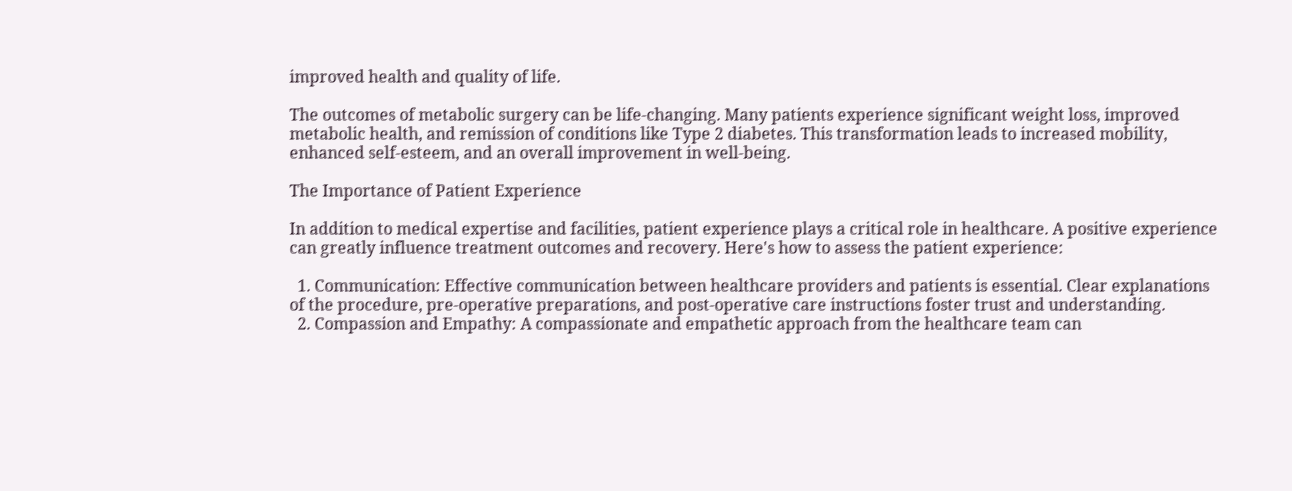improved health and quality of life.

The outcomes of metabolic surgery can be life-changing. Many patients experience significant weight loss, improved metabolic health, and remission of conditions like Type 2 diabetes. This transformation leads to increased mobility, enhanced self-esteem, and an overall improvement in well-being.

The Importance of Patient Experience

In addition to medical expertise and facilities, patient experience plays a critical role in healthcare. A positive experience can greatly influence treatment outcomes and recovery. Here's how to assess the patient experience:

  1. Communication: Effective communication between healthcare providers and patients is essential. Clear explanations of the procedure, pre-operative preparations, and post-operative care instructions foster trust and understanding.
  2. Compassion and Empathy: A compassionate and empathetic approach from the healthcare team can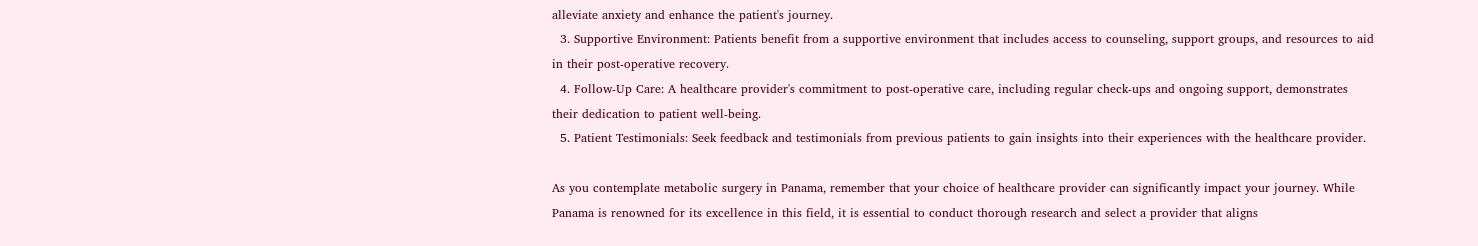alleviate anxiety and enhance the patient's journey.
  3. Supportive Environment: Patients benefit from a supportive environment that includes access to counseling, support groups, and resources to aid in their post-operative recovery.
  4. Follow-Up Care: A healthcare provider's commitment to post-operative care, including regular check-ups and ongoing support, demonstrates their dedication to patient well-being.
  5. Patient Testimonials: Seek feedback and testimonials from previous patients to gain insights into their experiences with the healthcare provider.

As you contemplate metabolic surgery in Panama, remember that your choice of healthcare provider can significantly impact your journey. While Panama is renowned for its excellence in this field, it is essential to conduct thorough research and select a provider that aligns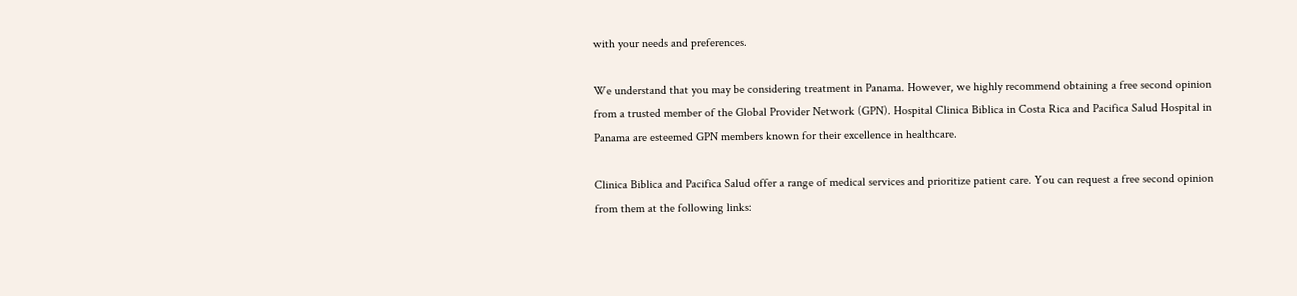with your needs and preferences.

We understand that you may be considering treatment in Panama. However, we highly recommend obtaining a free second opinion from a trusted member of the Global Provider Network (GPN). Hospital Clinica Biblica in Costa Rica and Pacifica Salud Hospital in Panama are esteemed GPN members known for their excellence in healthcare.

Clinica Biblica and Pacifica Salud offer a range of medical services and prioritize patient care. You can request a free second opinion from them at the following links: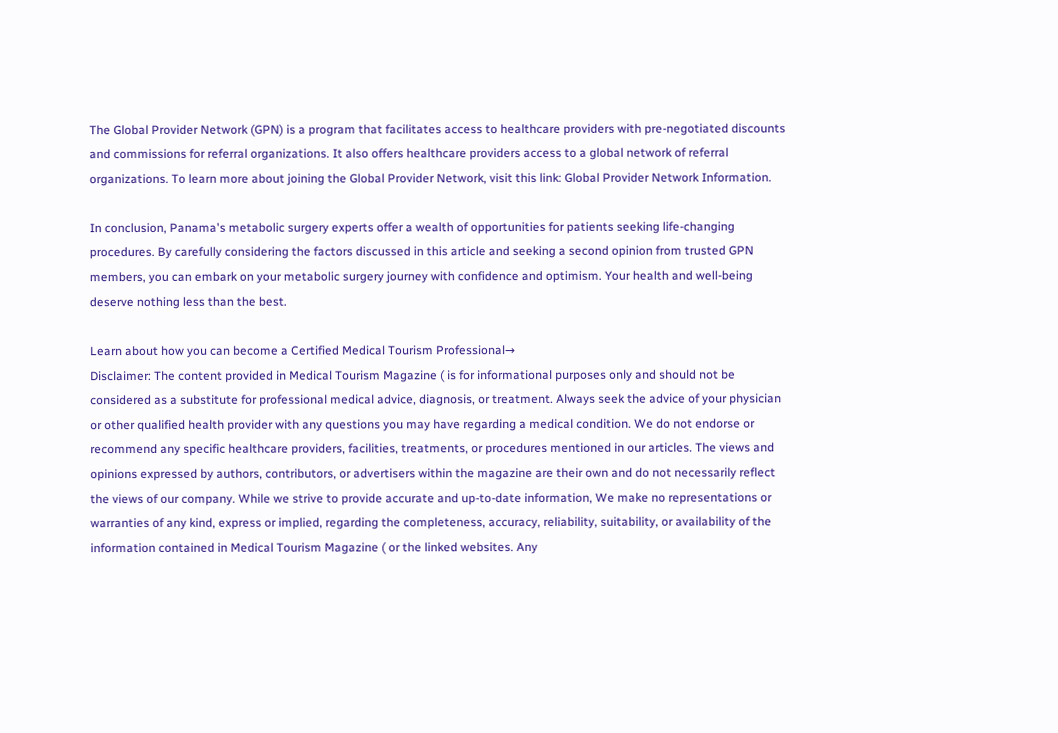The Global Provider Network (GPN) is a program that facilitates access to healthcare providers with pre-negotiated discounts and commissions for referral organizations. It also offers healthcare providers access to a global network of referral organizations. To learn more about joining the Global Provider Network, visit this link: Global Provider Network Information.

In conclusion, Panama's metabolic surgery experts offer a wealth of opportunities for patients seeking life-changing procedures. By carefully considering the factors discussed in this article and seeking a second opinion from trusted GPN members, you can embark on your metabolic surgery journey with confidence and optimism. Your health and well-being deserve nothing less than the best.

Learn about how you can become a Certified Medical Tourism Professional→
Disclaimer: The content provided in Medical Tourism Magazine ( is for informational purposes only and should not be considered as a substitute for professional medical advice, diagnosis, or treatment. Always seek the advice of your physician or other qualified health provider with any questions you may have regarding a medical condition. We do not endorse or recommend any specific healthcare providers, facilities, treatments, or procedures mentioned in our articles. The views and opinions expressed by authors, contributors, or advertisers within the magazine are their own and do not necessarily reflect the views of our company. While we strive to provide accurate and up-to-date information, We make no representations or warranties of any kind, express or implied, regarding the completeness, accuracy, reliability, suitability, or availability of the information contained in Medical Tourism Magazine ( or the linked websites. Any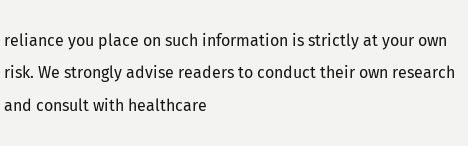reliance you place on such information is strictly at your own risk. We strongly advise readers to conduct their own research and consult with healthcare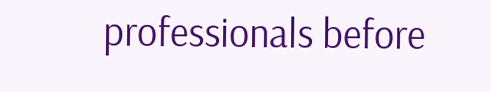professionals before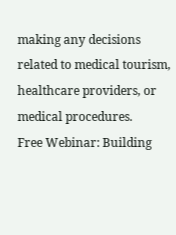making any decisions related to medical tourism, healthcare providers, or medical procedures.
Free Webinar: Building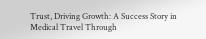Trust, Driving Growth: A Success Story in Medical Travel Through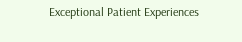Exceptional Patient Experiences